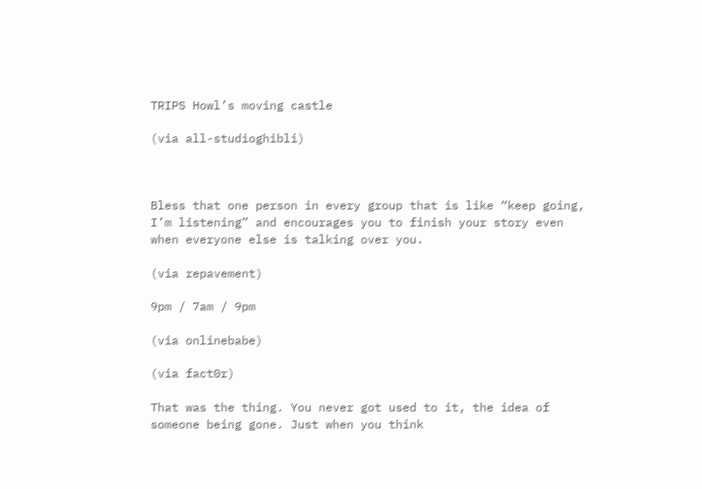TRIPS Howl’s moving castle

(via all-studioghibli)



Bless that one person in every group that is like “keep going, I’m listening” and encourages you to finish your story even when everyone else is talking over you.

(via repavement)

9pm / 7am / 9pm

(via onlinebabe)

(via fact0r)

That was the thing. You never got used to it, the idea of someone being gone. Just when you think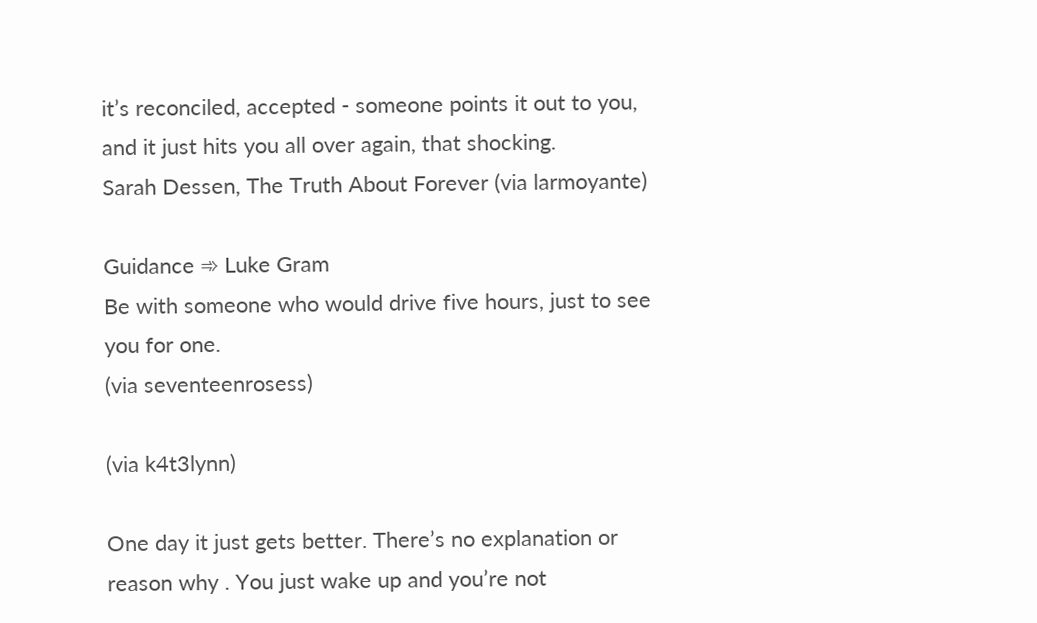it’s reconciled, accepted - someone points it out to you, and it just hits you all over again, that shocking.
Sarah Dessen, The Truth About Forever (via larmoyante)

Guidance ➾ Luke Gram
Be with someone who would drive five hours, just to see you for one.
(via seventeenrosess)

(via k4t3lynn)

One day it just gets better. There’s no explanation or reason why . You just wake up and you’re not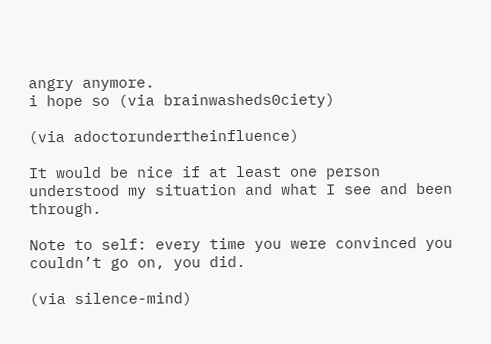angry anymore.
i hope so (via brainwasheds0ciety)

(via adoctorundertheinfluence)

It would be nice if at least one person understood my situation and what I see and been through.

Note to self: every time you were convinced you couldn’t go on, you did.

(via silence-mind)